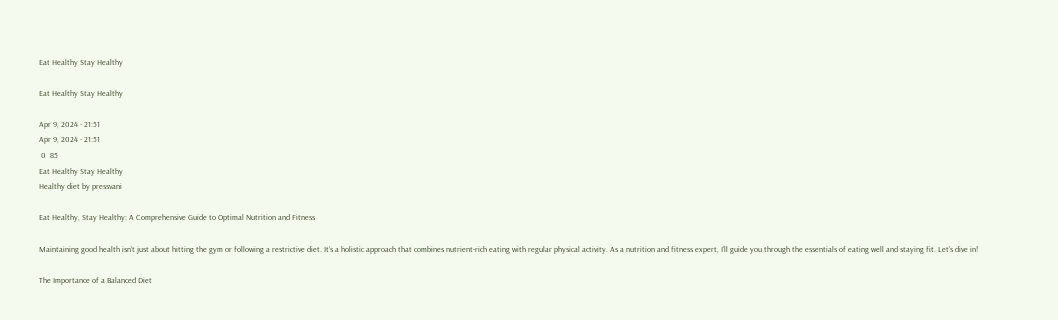Eat Healthy Stay Healthy

Eat Healthy Stay Healthy

Apr 9, 2024 - 21:51
Apr 9, 2024 - 21:51
 0  85
Eat Healthy Stay Healthy
Healthy diet by pressvani

Eat Healthy, Stay Healthy: A Comprehensive Guide to Optimal Nutrition and Fitness

Maintaining good health isn’t just about hitting the gym or following a restrictive diet. It’s a holistic approach that combines nutrient-rich eating with regular physical activity. As a nutrition and fitness expert, I’ll guide you through the essentials of eating well and staying fit. Let’s dive in!

The Importance of a Balanced Diet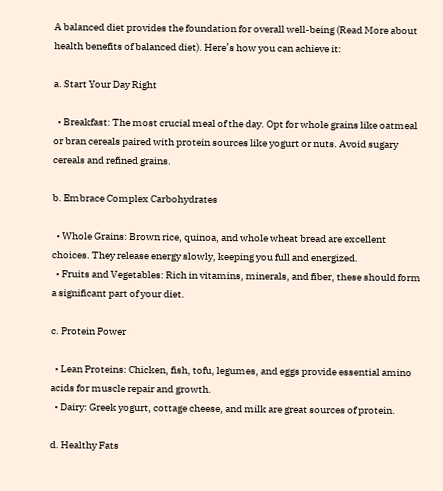A balanced diet provides the foundation for overall well-being (Read More about health benefits of balanced diet). Here’s how you can achieve it:

a. Start Your Day Right

  • Breakfast: The most crucial meal of the day. Opt for whole grains like oatmeal or bran cereals paired with protein sources like yogurt or nuts. Avoid sugary cereals and refined grains.

b. Embrace Complex Carbohydrates

  • Whole Grains: Brown rice, quinoa, and whole wheat bread are excellent choices. They release energy slowly, keeping you full and energized.
  • Fruits and Vegetables: Rich in vitamins, minerals, and fiber, these should form a significant part of your diet.

c. Protein Power

  • Lean Proteins: Chicken, fish, tofu, legumes, and eggs provide essential amino acids for muscle repair and growth.
  • Dairy: Greek yogurt, cottage cheese, and milk are great sources of protein.

d. Healthy Fats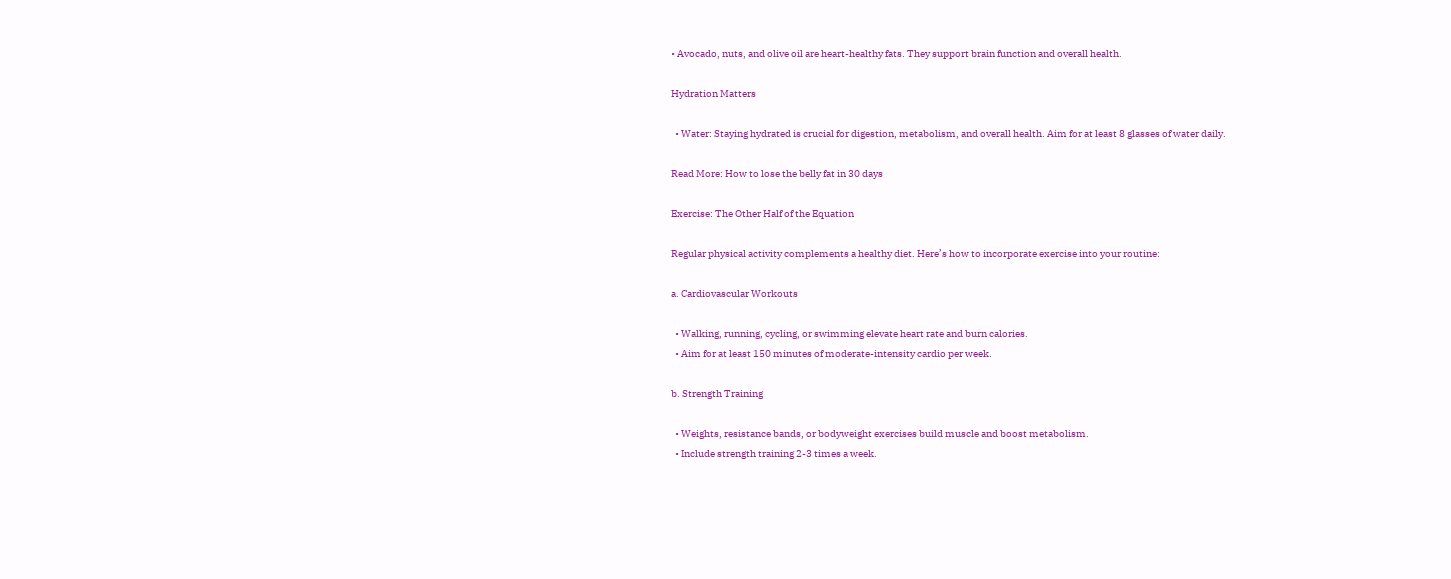• Avocado, nuts, and olive oil are heart-healthy fats. They support brain function and overall health.

Hydration Matters

  • Water: Staying hydrated is crucial for digestion, metabolism, and overall health. Aim for at least 8 glasses of water daily.

Read More: How to lose the belly fat in 30 days

Exercise: The Other Half of the Equation

Regular physical activity complements a healthy diet. Here’s how to incorporate exercise into your routine:

a. Cardiovascular Workouts

  • Walking, running, cycling, or swimming elevate heart rate and burn calories.
  • Aim for at least 150 minutes of moderate-intensity cardio per week.

b. Strength Training

  • Weights, resistance bands, or bodyweight exercises build muscle and boost metabolism.
  • Include strength training 2-3 times a week.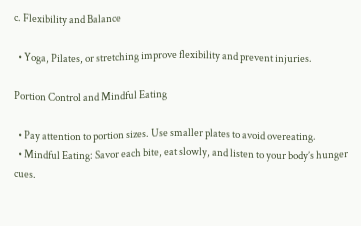c. Flexibility and Balance

  • Yoga, Pilates, or stretching improve flexibility and prevent injuries.

Portion Control and Mindful Eating

  • Pay attention to portion sizes. Use smaller plates to avoid overeating.
  • Mindful Eating: Savor each bite, eat slowly, and listen to your body’s hunger cues.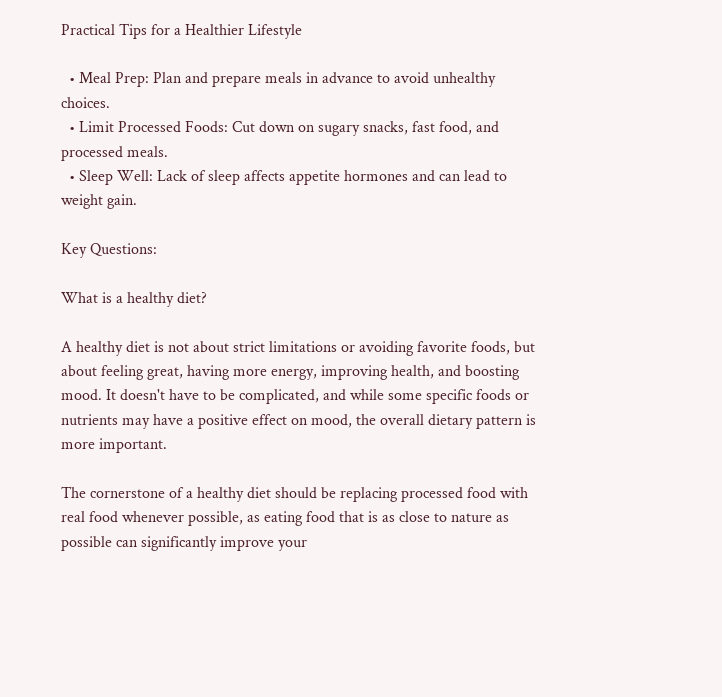Practical Tips for a Healthier Lifestyle

  • Meal Prep: Plan and prepare meals in advance to avoid unhealthy choices.
  • Limit Processed Foods: Cut down on sugary snacks, fast food, and processed meals.
  • Sleep Well: Lack of sleep affects appetite hormones and can lead to weight gain.

Key Questions:

What is a healthy diet?

A healthy diet is not about strict limitations or avoiding favorite foods, but about feeling great, having more energy, improving health, and boosting mood. It doesn't have to be complicated, and while some specific foods or nutrients may have a positive effect on mood, the overall dietary pattern is more important.

The cornerstone of a healthy diet should be replacing processed food with real food whenever possible, as eating food that is as close to nature as possible can significantly improve your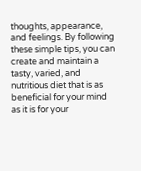thoughts, appearance, and feelings. By following these simple tips, you can create and maintain a tasty, varied, and nutritious diet that is as beneficial for your mind as it is for your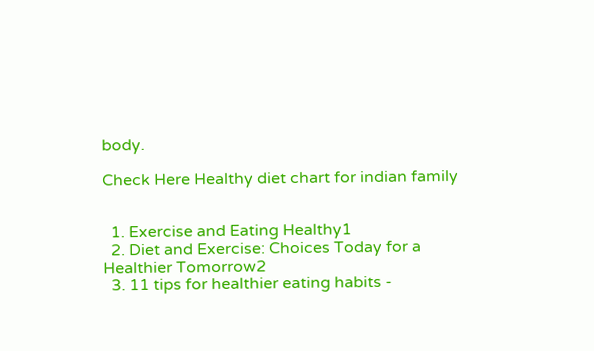body.

Check Here Healthy diet chart for indian family


  1. Exercise and Eating Healthy1
  2. Diet and Exercise: Choices Today for a Healthier Tomorrow2
  3. 11 tips for healthier eating habits -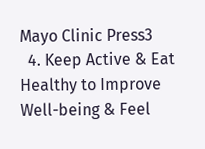Mayo Clinic Press3
  4. Keep Active & Eat Healthy to Improve Well-being & Feel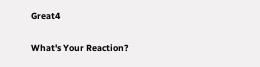Great4

What's Your Reaction?